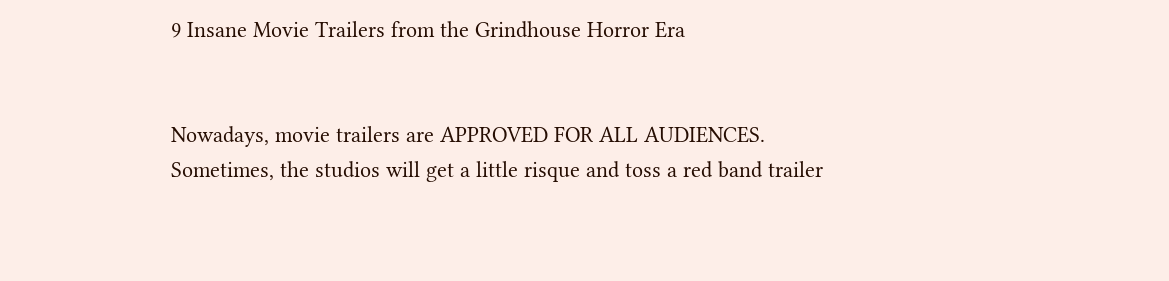9 Insane Movie Trailers from the Grindhouse Horror Era


Nowadays, movie trailers are APPROVED FOR ALL AUDIENCES. Sometimes, the studios will get a little risque and toss a red band trailer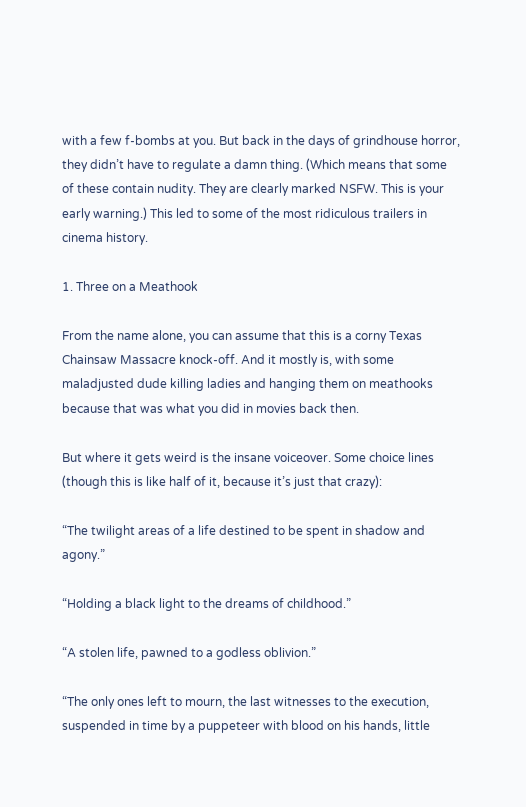with a few f-bombs at you. But back in the days of grindhouse horror, they didn’t have to regulate a damn thing. (Which means that some of these contain nudity. They are clearly marked NSFW. This is your early warning.) This led to some of the most ridiculous trailers in cinema history.

1. Three on a Meathook

From the name alone, you can assume that this is a corny Texas Chainsaw Massacre knock-off. And it mostly is, with some maladjusted dude killing ladies and hanging them on meathooks because that was what you did in movies back then.

But where it gets weird is the insane voiceover. Some choice lines (though this is like half of it, because it’s just that crazy):

“The twilight areas of a life destined to be spent in shadow and agony.”

“Holding a black light to the dreams of childhood.”

“A stolen life, pawned to a godless oblivion.”

“The only ones left to mourn, the last witnesses to the execution, suspended in time by a puppeteer with blood on his hands, little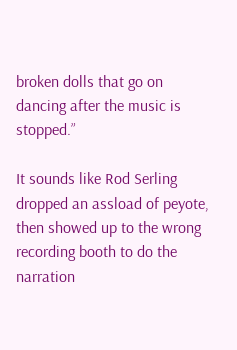broken dolls that go on dancing after the music is stopped.”

It sounds like Rod Serling dropped an assload of peyote, then showed up to the wrong recording booth to do the narration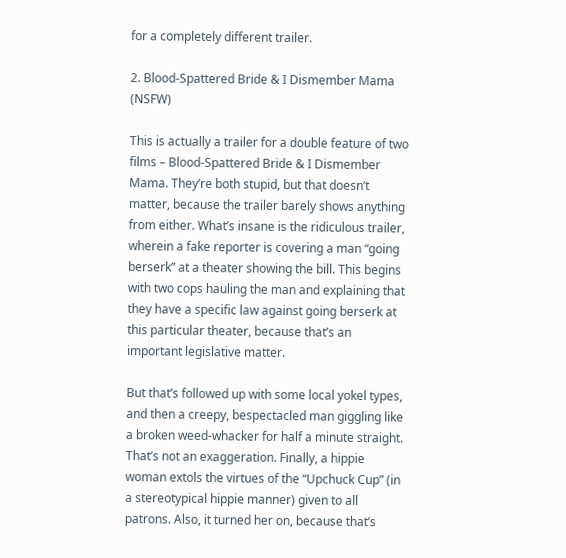for a completely different trailer.

2. Blood-Spattered Bride & I Dismember Mama (NSFW)

This is actually a trailer for a double feature of two films – Blood-Spattered Bride & I Dismember Mama. They’re both stupid, but that doesn’t matter, because the trailer barely shows anything from either. What’s insane is the ridiculous trailer, wherein a fake reporter is covering a man “going berserk” at a theater showing the bill. This begins with two cops hauling the man and explaining that they have a specific law against going berserk at this particular theater, because that’s an important legislative matter.

But that’s followed up with some local yokel types, and then a creepy, bespectacled man giggling like a broken weed-whacker for half a minute straight. That’s not an exaggeration. Finally, a hippie woman extols the virtues of the “Upchuck Cup” (in a stereotypical hippie manner) given to all patrons. Also, it turned her on, because that’s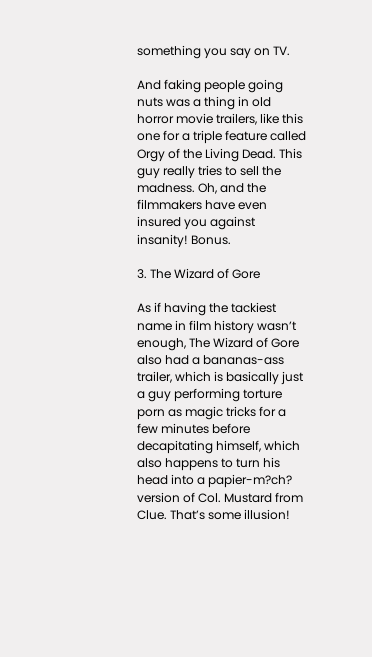something you say on TV.

And faking people going nuts was a thing in old horror movie trailers, like this one for a triple feature called Orgy of the Living Dead. This guy really tries to sell the madness. Oh, and the filmmakers have even insured you against insanity! Bonus.

3. The Wizard of Gore

As if having the tackiest name in film history wasn’t enough, The Wizard of Gore also had a bananas-ass trailer, which is basically just a guy performing torture porn as magic tricks for a few minutes before decapitating himself, which also happens to turn his head into a papier-m?ch? version of Col. Mustard from Clue. That’s some illusion!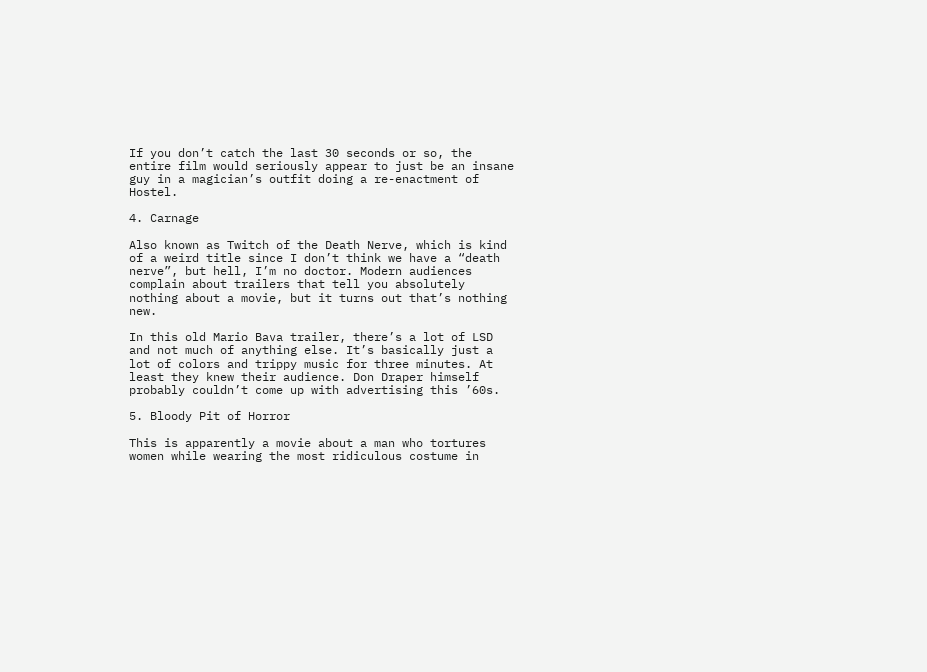If you don’t catch the last 30 seconds or so, the entire film would seriously appear to just be an insane guy in a magician’s outfit doing a re-enactment of Hostel.

4. Carnage

Also known as Twitch of the Death Nerve, which is kind of a weird title since I don’t think we have a “death nerve”, but hell, I’m no doctor. Modern audiences complain about trailers that tell you absolutely nothing about a movie, but it turns out that’s nothing new.

In this old Mario Bava trailer, there’s a lot of LSD and not much of anything else. It’s basically just a lot of colors and trippy music for three minutes. At least they knew their audience. Don Draper himself probably couldn’t come up with advertising this ’60s.

5. Bloody Pit of Horror

This is apparently a movie about a man who tortures women while wearing the most ridiculous costume in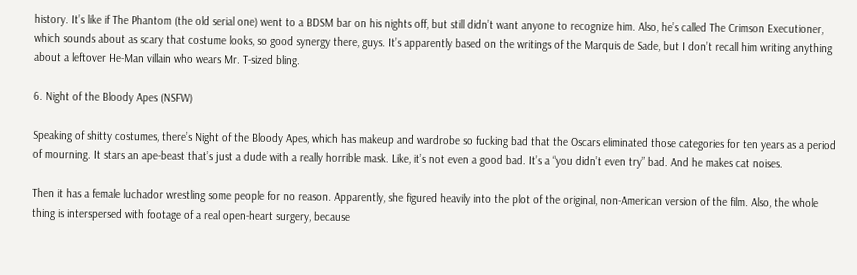history. It’s like if The Phantom (the old serial one) went to a BDSM bar on his nights off, but still didn’t want anyone to recognize him. Also, he’s called The Crimson Executioner, which sounds about as scary that costume looks, so good synergy there, guys. It’s apparently based on the writings of the Marquis de Sade, but I don’t recall him writing anything about a leftover He-Man villain who wears Mr. T-sized bling.

6. Night of the Bloody Apes (NSFW)

Speaking of shitty costumes, there’s Night of the Bloody Apes, which has makeup and wardrobe so fucking bad that the Oscars eliminated those categories for ten years as a period of mourning. It stars an ape-beast that’s just a dude with a really horrible mask. Like, it’s not even a good bad. It’s a “you didn’t even try” bad. And he makes cat noises.

Then it has a female luchador wrestling some people for no reason. Apparently, she figured heavily into the plot of the original, non-American version of the film. Also, the whole thing is interspersed with footage of a real open-heart surgery, because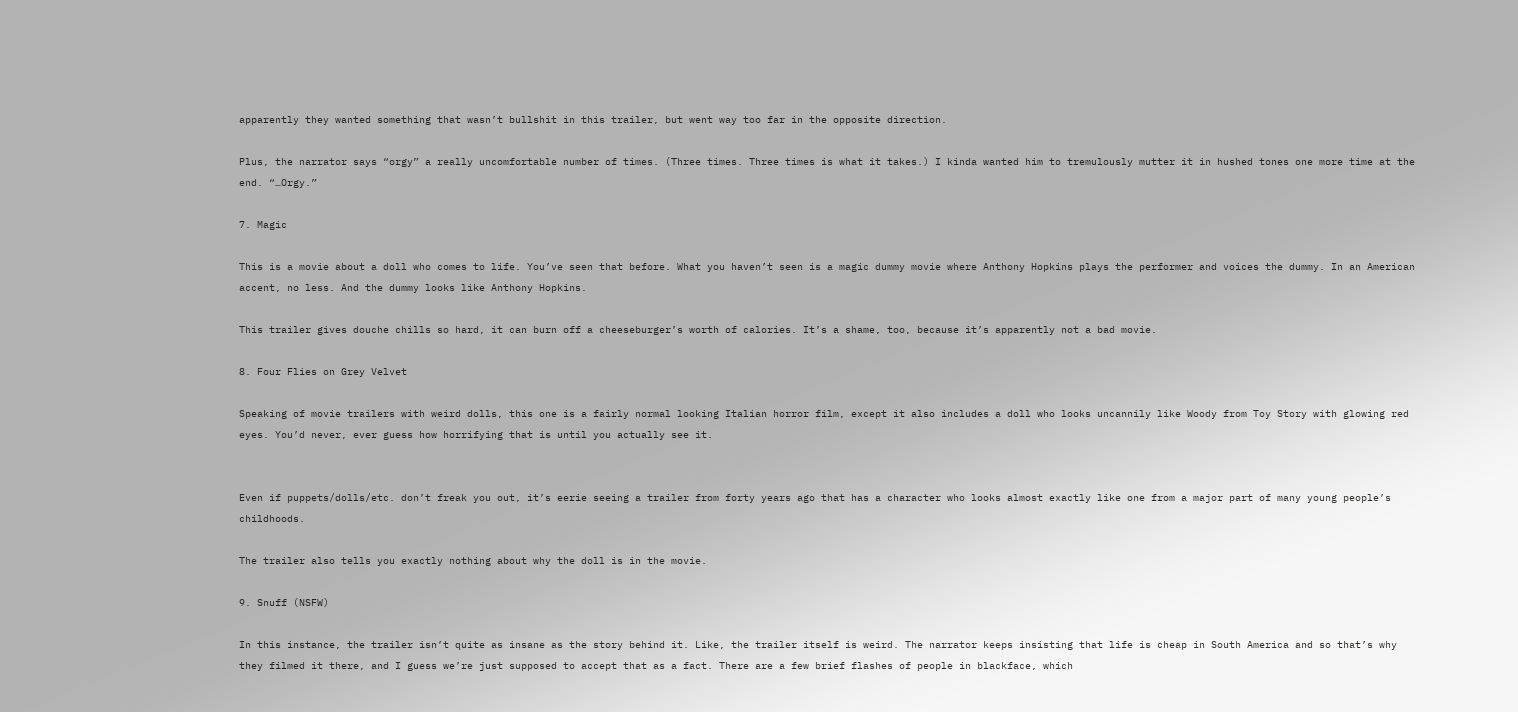apparently they wanted something that wasn’t bullshit in this trailer, but went way too far in the opposite direction.

Plus, the narrator says “orgy” a really uncomfortable number of times. (Three times. Three times is what it takes.) I kinda wanted him to tremulously mutter it in hushed tones one more time at the end. “…Orgy.”

7. Magic

This is a movie about a doll who comes to life. You’ve seen that before. What you haven’t seen is a magic dummy movie where Anthony Hopkins plays the performer and voices the dummy. In an American accent, no less. And the dummy looks like Anthony Hopkins.

This trailer gives douche chills so hard, it can burn off a cheeseburger’s worth of calories. It’s a shame, too, because it’s apparently not a bad movie.

8. Four Flies on Grey Velvet

Speaking of movie trailers with weird dolls, this one is a fairly normal looking Italian horror film, except it also includes a doll who looks uncannily like Woody from Toy Story with glowing red eyes. You’d never, ever guess how horrifying that is until you actually see it.


Even if puppets/dolls/etc. don’t freak you out, it’s eerie seeing a trailer from forty years ago that has a character who looks almost exactly like one from a major part of many young people’s childhoods.

The trailer also tells you exactly nothing about why the doll is in the movie.

9. Snuff (NSFW)

In this instance, the trailer isn’t quite as insane as the story behind it. Like, the trailer itself is weird. The narrator keeps insisting that life is cheap in South America and so that’s why they filmed it there, and I guess we’re just supposed to accept that as a fact. There are a few brief flashes of people in blackface, which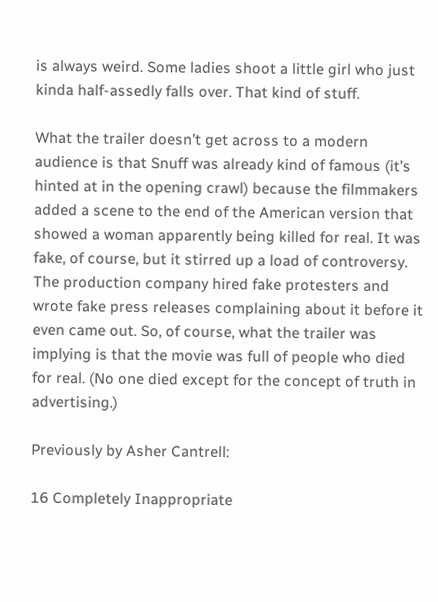is always weird. Some ladies shoot a little girl who just kinda half-assedly falls over. That kind of stuff.

What the trailer doesn’t get across to a modern audience is that Snuff was already kind of famous (it’s hinted at in the opening crawl) because the filmmakers added a scene to the end of the American version that showed a woman apparently being killed for real. It was fake, of course, but it stirred up a load of controversy. The production company hired fake protesters and wrote fake press releases complaining about it before it even came out. So, of course, what the trailer was implying is that the movie was full of people who died for real. (No one died except for the concept of truth in advertising.)

Previously by Asher Cantrell:

16 Completely Inappropriate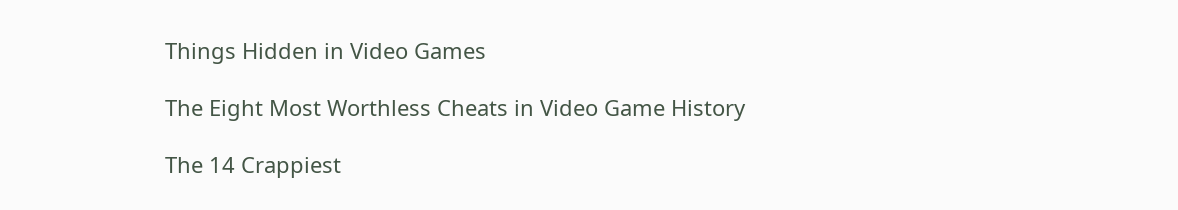Things Hidden in Video Games

The Eight Most Worthless Cheats in Video Game History

The 14 Crappiest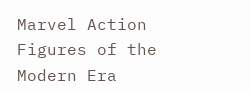Marvel Action Figures of the Modern Era